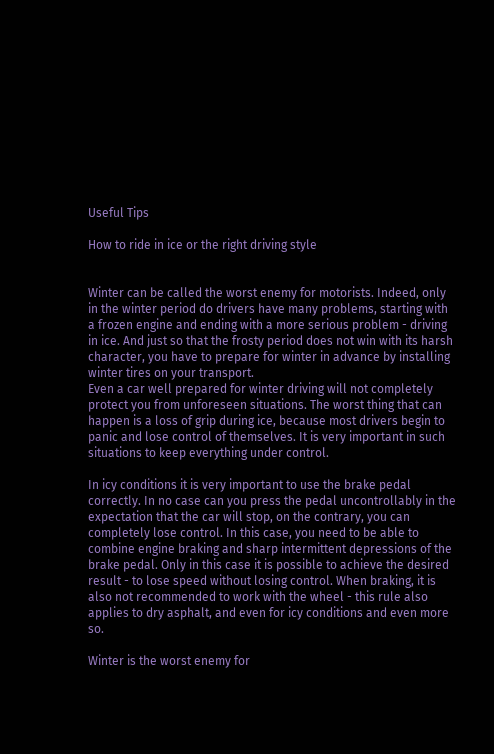Useful Tips

How to ride in ice or the right driving style


Winter can be called the worst enemy for motorists. Indeed, only in the winter period do drivers have many problems, starting with a frozen engine and ending with a more serious problem - driving in ice. And just so that the frosty period does not win with its harsh character, you have to prepare for winter in advance by installing winter tires on your transport.
Even a car well prepared for winter driving will not completely protect you from unforeseen situations. The worst thing that can happen is a loss of grip during ice, because most drivers begin to panic and lose control of themselves. It is very important in such situations to keep everything under control.

In icy conditions it is very important to use the brake pedal correctly. In no case can you press the pedal uncontrollably in the expectation that the car will stop, on the contrary, you can completely lose control. In this case, you need to be able to combine engine braking and sharp intermittent depressions of the brake pedal. Only in this case it is possible to achieve the desired result - to lose speed without losing control. When braking, it is also not recommended to work with the wheel - this rule also applies to dry asphalt, and even for icy conditions and even more so.

Winter is the worst enemy for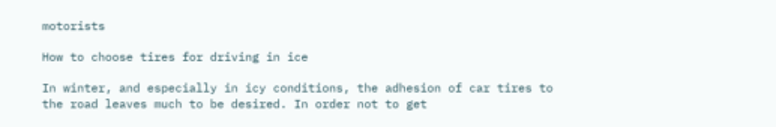motorists

How to choose tires for driving in ice

In winter, and especially in icy conditions, the adhesion of car tires to the road leaves much to be desired. In order not to get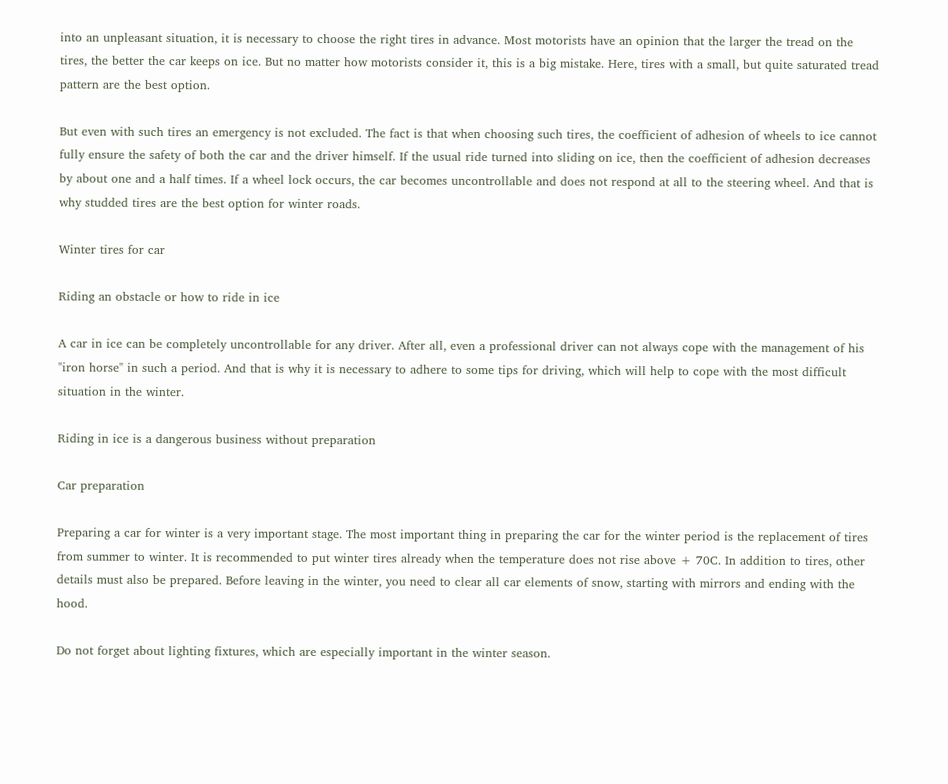into an unpleasant situation, it is necessary to choose the right tires in advance. Most motorists have an opinion that the larger the tread on the tires, the better the car keeps on ice. But no matter how motorists consider it, this is a big mistake. Here, tires with a small, but quite saturated tread pattern are the best option.

But even with such tires an emergency is not excluded. The fact is that when choosing such tires, the coefficient of adhesion of wheels to ice cannot fully ensure the safety of both the car and the driver himself. If the usual ride turned into sliding on ice, then the coefficient of adhesion decreases by about one and a half times. If a wheel lock occurs, the car becomes uncontrollable and does not respond at all to the steering wheel. And that is why studded tires are the best option for winter roads.

Winter tires for car

Riding an obstacle or how to ride in ice

A car in ice can be completely uncontrollable for any driver. After all, even a professional driver can not always cope with the management of his "iron horse" in such a period. And that is why it is necessary to adhere to some tips for driving, which will help to cope with the most difficult situation in the winter.

Riding in ice is a dangerous business without preparation

Car preparation

Preparing a car for winter is a very important stage. The most important thing in preparing the car for the winter period is the replacement of tires from summer to winter. It is recommended to put winter tires already when the temperature does not rise above + 70C. In addition to tires, other details must also be prepared. Before leaving in the winter, you need to clear all car elements of snow, starting with mirrors and ending with the hood.

Do not forget about lighting fixtures, which are especially important in the winter season.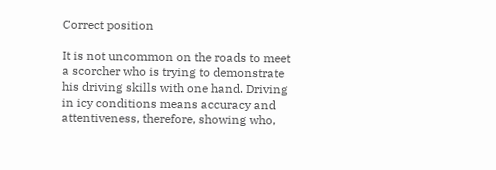Correct position

It is not uncommon on the roads to meet a scorcher who is trying to demonstrate his driving skills with one hand. Driving in icy conditions means accuracy and attentiveness, therefore, showing who,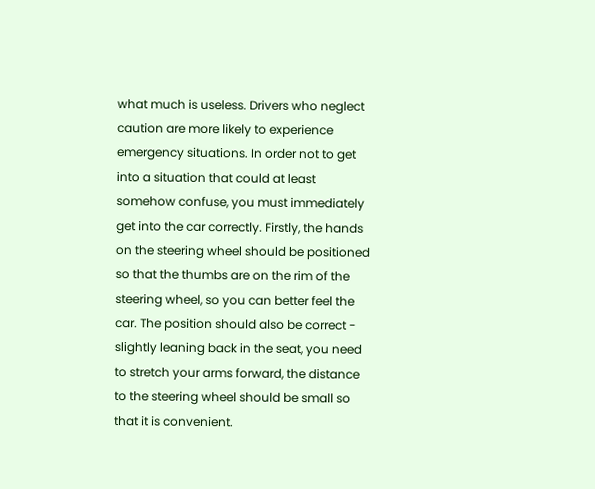what much is useless. Drivers who neglect caution are more likely to experience emergency situations. In order not to get into a situation that could at least somehow confuse, you must immediately get into the car correctly. Firstly, the hands on the steering wheel should be positioned so that the thumbs are on the rim of the steering wheel, so you can better feel the car. The position should also be correct - slightly leaning back in the seat, you need to stretch your arms forward, the distance to the steering wheel should be small so that it is convenient.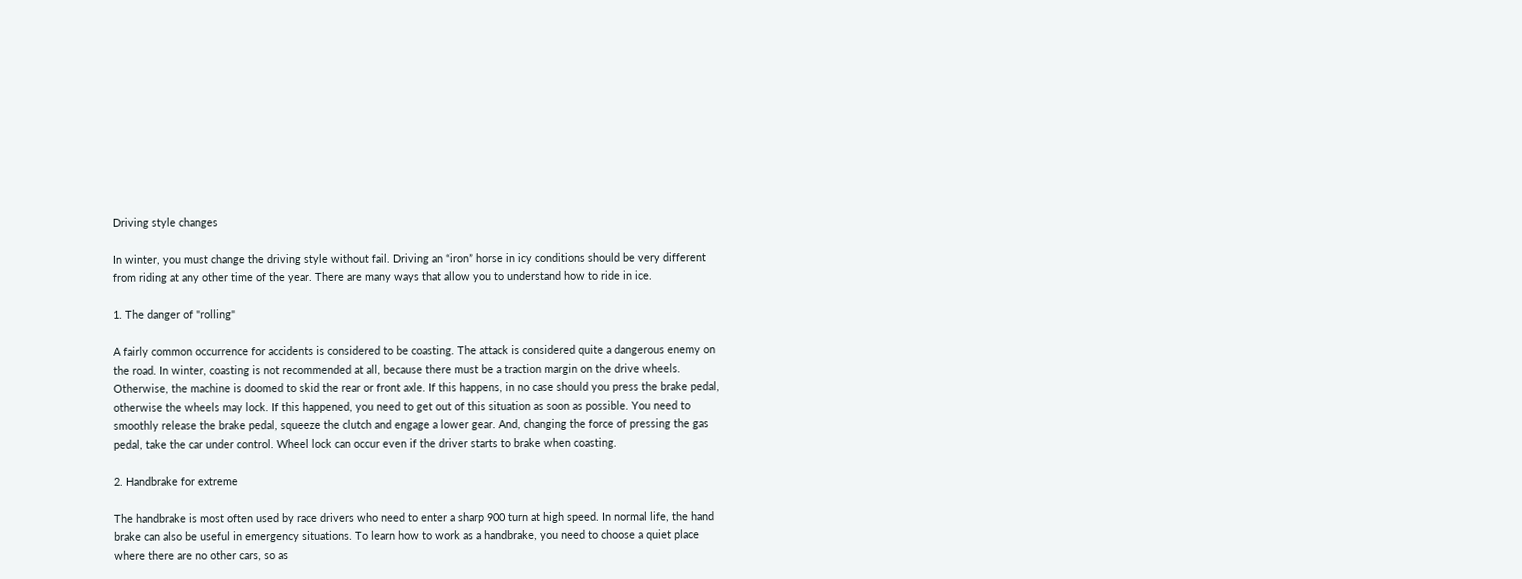Driving style changes

In winter, you must change the driving style without fail. Driving an “iron” horse in icy conditions should be very different from riding at any other time of the year. There are many ways that allow you to understand how to ride in ice.

1. The danger of "rolling"

A fairly common occurrence for accidents is considered to be coasting. The attack is considered quite a dangerous enemy on the road. In winter, coasting is not recommended at all, because there must be a traction margin on the drive wheels. Otherwise, the machine is doomed to skid the rear or front axle. If this happens, in no case should you press the brake pedal, otherwise the wheels may lock. If this happened, you need to get out of this situation as soon as possible. You need to smoothly release the brake pedal, squeeze the clutch and engage a lower gear. And, changing the force of pressing the gas pedal, take the car under control. Wheel lock can occur even if the driver starts to brake when coasting.

2. Handbrake for extreme

The handbrake is most often used by race drivers who need to enter a sharp 900 turn at high speed. In normal life, the hand brake can also be useful in emergency situations. To learn how to work as a handbrake, you need to choose a quiet place where there are no other cars, so as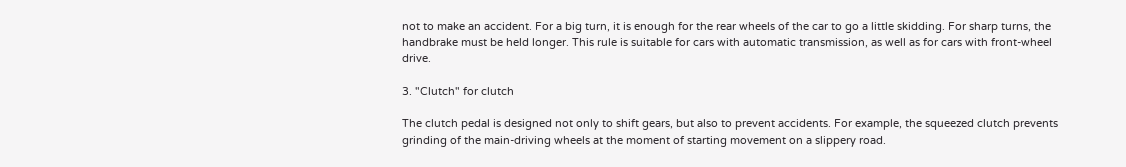not to make an accident. For a big turn, it is enough for the rear wheels of the car to go a little skidding. For sharp turns, the handbrake must be held longer. This rule is suitable for cars with automatic transmission, as well as for cars with front-wheel drive.

3. "Clutch" for clutch

The clutch pedal is designed not only to shift gears, but also to prevent accidents. For example, the squeezed clutch prevents grinding of the main-driving wheels at the moment of starting movement on a slippery road.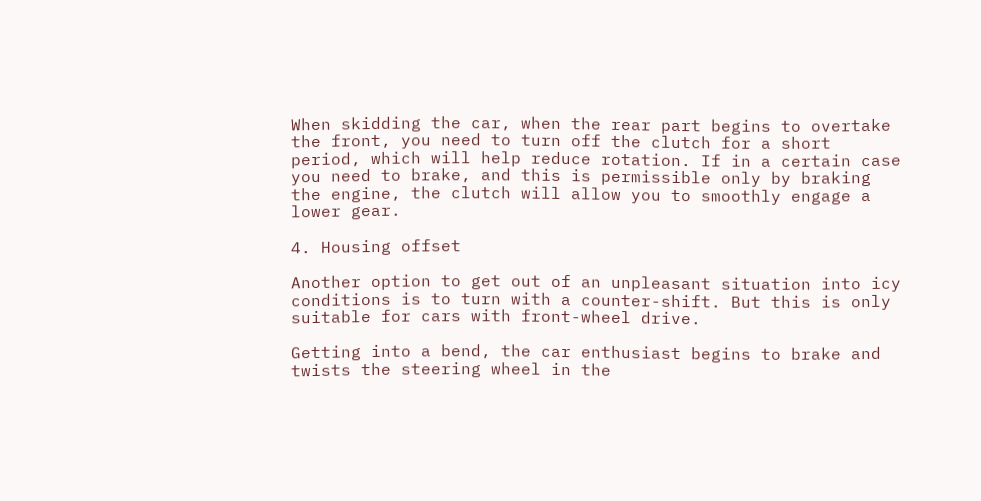When skidding the car, when the rear part begins to overtake the front, you need to turn off the clutch for a short period, which will help reduce rotation. If in a certain case you need to brake, and this is permissible only by braking the engine, the clutch will allow you to smoothly engage a lower gear.

4. Housing offset

Another option to get out of an unpleasant situation into icy conditions is to turn with a counter-shift. But this is only suitable for cars with front-wheel drive.

Getting into a bend, the car enthusiast begins to brake and twists the steering wheel in the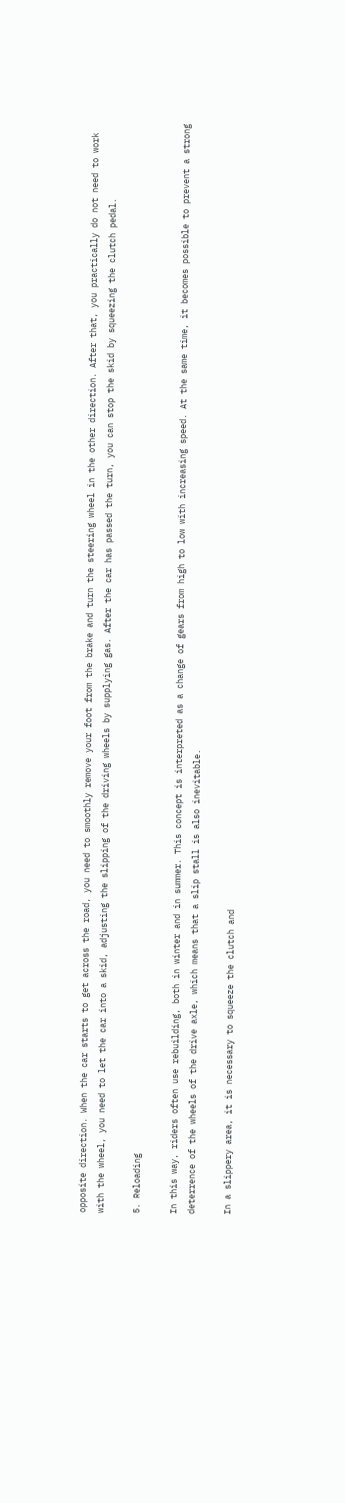opposite direction. When the car starts to get across the road, you need to smoothly remove your foot from the brake and turn the steering wheel in the other direction. After that, you practically do not need to work with the wheel, you need to let the car into a skid, adjusting the slipping of the driving wheels by supplying gas. After the car has passed the turn, you can stop the skid by squeezing the clutch pedal.

5. Reloading

In this way, riders often use rebuilding, both in winter and in summer. This concept is interpreted as a change of gears from high to low with increasing speed. At the same time, it becomes possible to prevent a strong deterrence of the wheels of the drive axle, which means that a slip stall is also inevitable.

In a slippery area, it is necessary to squeeze the clutch and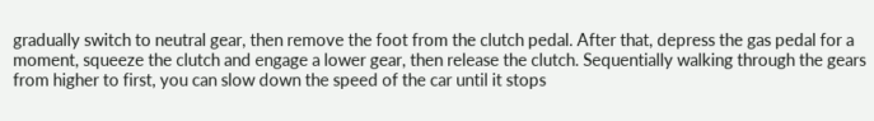gradually switch to neutral gear, then remove the foot from the clutch pedal. After that, depress the gas pedal for a moment, squeeze the clutch and engage a lower gear, then release the clutch. Sequentially walking through the gears from higher to first, you can slow down the speed of the car until it stops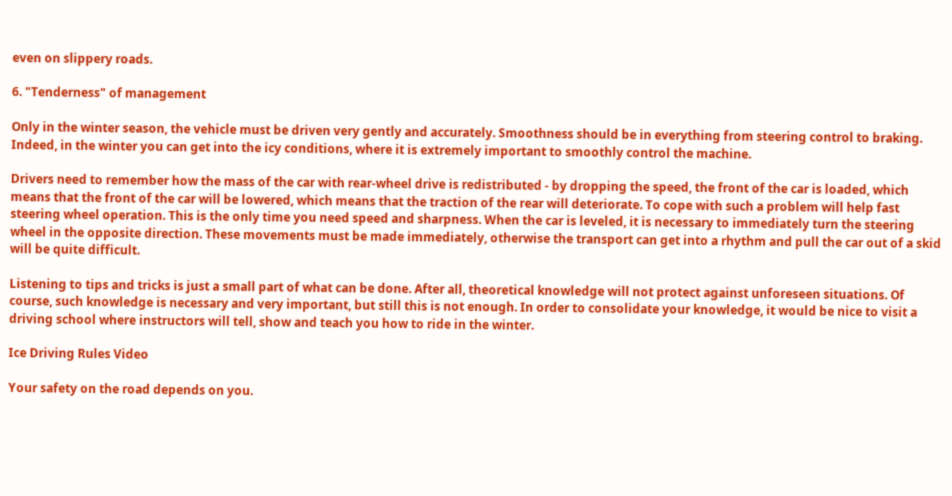even on slippery roads.

6. "Tenderness" of management

Only in the winter season, the vehicle must be driven very gently and accurately. Smoothness should be in everything from steering control to braking. Indeed, in the winter you can get into the icy conditions, where it is extremely important to smoothly control the machine.

Drivers need to remember how the mass of the car with rear-wheel drive is redistributed - by dropping the speed, the front of the car is loaded, which means that the front of the car will be lowered, which means that the traction of the rear will deteriorate. To cope with such a problem will help fast steering wheel operation. This is the only time you need speed and sharpness. When the car is leveled, it is necessary to immediately turn the steering wheel in the opposite direction. These movements must be made immediately, otherwise the transport can get into a rhythm and pull the car out of a skid will be quite difficult.

Listening to tips and tricks is just a small part of what can be done. After all, theoretical knowledge will not protect against unforeseen situations. Of course, such knowledge is necessary and very important, but still this is not enough. In order to consolidate your knowledge, it would be nice to visit a driving school where instructors will tell, show and teach you how to ride in the winter.

Ice Driving Rules Video

Your safety on the road depends on you.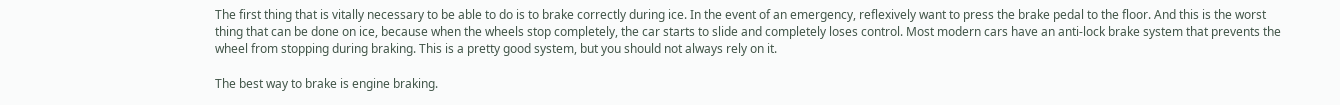The first thing that is vitally necessary to be able to do is to brake correctly during ice. In the event of an emergency, reflexively want to press the brake pedal to the floor. And this is the worst thing that can be done on ice, because when the wheels stop completely, the car starts to slide and completely loses control. Most modern cars have an anti-lock brake system that prevents the wheel from stopping during braking. This is a pretty good system, but you should not always rely on it.

The best way to brake is engine braking.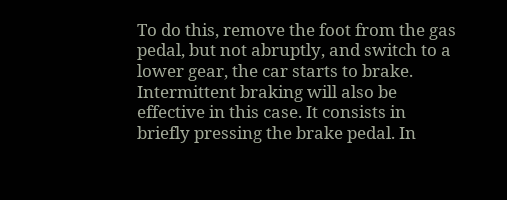To do this, remove the foot from the gas pedal, but not abruptly, and switch to a lower gear, the car starts to brake. Intermittent braking will also be effective in this case. It consists in briefly pressing the brake pedal. In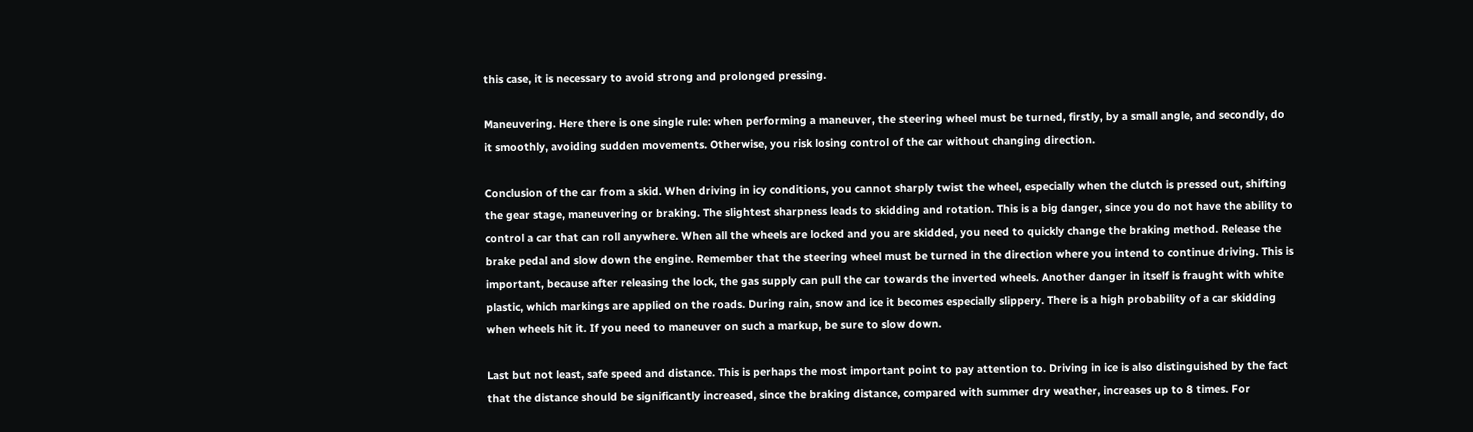this case, it is necessary to avoid strong and prolonged pressing.

Maneuvering. Here there is one single rule: when performing a maneuver, the steering wheel must be turned, firstly, by a small angle, and secondly, do it smoothly, avoiding sudden movements. Otherwise, you risk losing control of the car without changing direction.

Conclusion of the car from a skid. When driving in icy conditions, you cannot sharply twist the wheel, especially when the clutch is pressed out, shifting the gear stage, maneuvering or braking. The slightest sharpness leads to skidding and rotation. This is a big danger, since you do not have the ability to control a car that can roll anywhere. When all the wheels are locked and you are skidded, you need to quickly change the braking method. Release the brake pedal and slow down the engine. Remember that the steering wheel must be turned in the direction where you intend to continue driving. This is important, because after releasing the lock, the gas supply can pull the car towards the inverted wheels. Another danger in itself is fraught with white plastic, which markings are applied on the roads. During rain, snow and ice it becomes especially slippery. There is a high probability of a car skidding when wheels hit it. If you need to maneuver on such a markup, be sure to slow down.

Last but not least, safe speed and distance. This is perhaps the most important point to pay attention to. Driving in ice is also distinguished by the fact that the distance should be significantly increased, since the braking distance, compared with summer dry weather, increases up to 8 times. For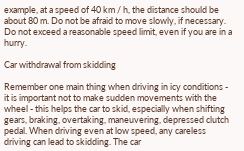example, at a speed of 40 km / h, the distance should be about 80 m. Do not be afraid to move slowly, if necessary. Do not exceed a reasonable speed limit, even if you are in a hurry.

Car withdrawal from skidding

Remember one main thing when driving in icy conditions - it is important not to make sudden movements with the wheel - this helps the car to skid, especially when shifting gears, braking, overtaking, maneuvering, depressed clutch pedal. When driving even at low speed, any careless driving can lead to skidding. The car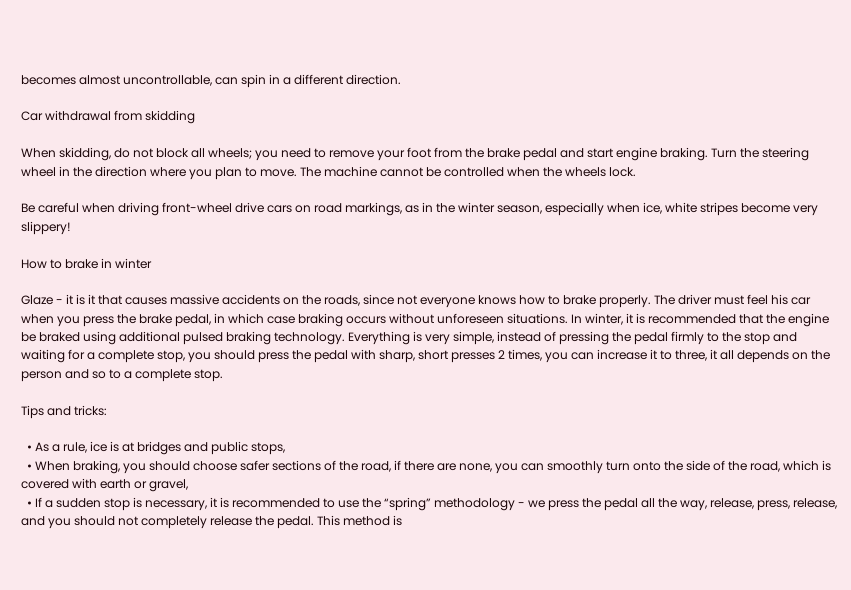becomes almost uncontrollable, can spin in a different direction.

Car withdrawal from skidding

When skidding, do not block all wheels; you need to remove your foot from the brake pedal and start engine braking. Turn the steering wheel in the direction where you plan to move. The machine cannot be controlled when the wheels lock.

Be careful when driving front-wheel drive cars on road markings, as in the winter season, especially when ice, white stripes become very slippery!

How to brake in winter

Glaze - it is it that causes massive accidents on the roads, since not everyone knows how to brake properly. The driver must feel his car when you press the brake pedal, in which case braking occurs without unforeseen situations. In winter, it is recommended that the engine be braked using additional pulsed braking technology. Everything is very simple, instead of pressing the pedal firmly to the stop and waiting for a complete stop, you should press the pedal with sharp, short presses 2 times, you can increase it to three, it all depends on the person and so to a complete stop.

Tips and tricks:

  • As a rule, ice is at bridges and public stops,
  • When braking, you should choose safer sections of the road, if there are none, you can smoothly turn onto the side of the road, which is covered with earth or gravel,
  • If a sudden stop is necessary, it is recommended to use the “spring” methodology - we press the pedal all the way, release, press, release, and you should not completely release the pedal. This method is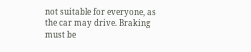not suitable for everyone, as the car may drive. Braking must be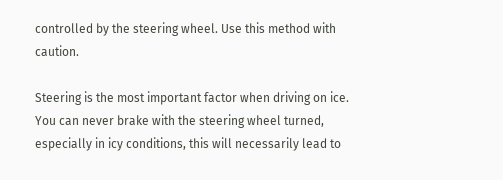controlled by the steering wheel. Use this method with caution.

Steering is the most important factor when driving on ice. You can never brake with the steering wheel turned, especially in icy conditions, this will necessarily lead to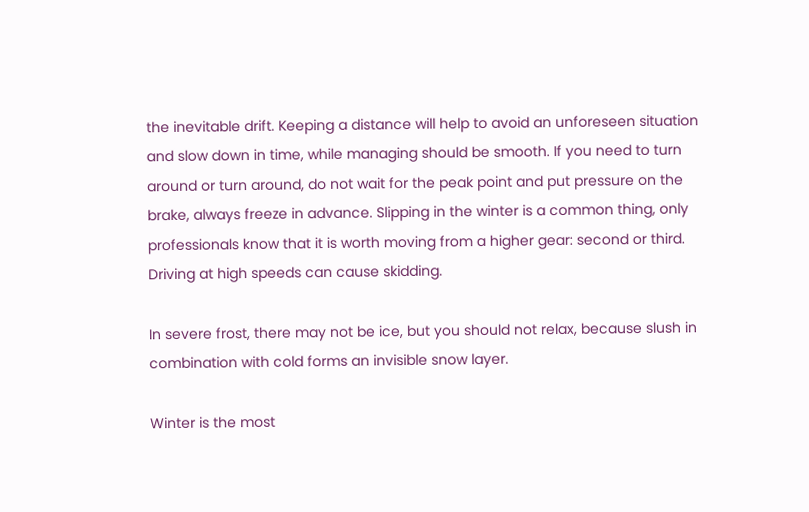the inevitable drift. Keeping a distance will help to avoid an unforeseen situation and slow down in time, while managing should be smooth. If you need to turn around or turn around, do not wait for the peak point and put pressure on the brake, always freeze in advance. Slipping in the winter is a common thing, only professionals know that it is worth moving from a higher gear: second or third. Driving at high speeds can cause skidding.

In severe frost, there may not be ice, but you should not relax, because slush in combination with cold forms an invisible snow layer.

Winter is the most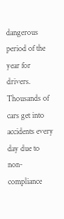dangerous period of the year for drivers. Thousands of cars get into accidents every day due to non-compliance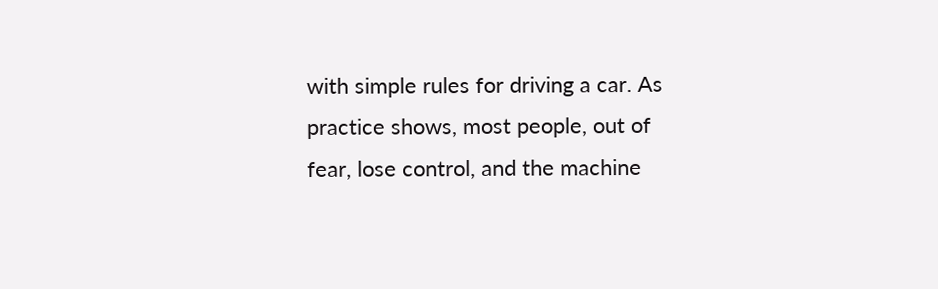with simple rules for driving a car. As practice shows, most people, out of fear, lose control, and the machine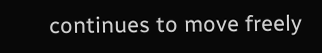continues to move freely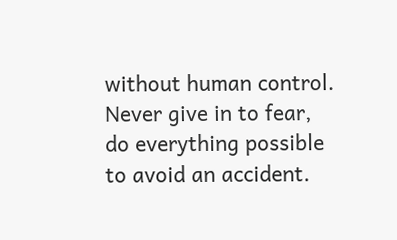without human control. Never give in to fear, do everything possible to avoid an accident.